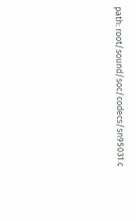path: root/sound/soc/codecs/sn95031.c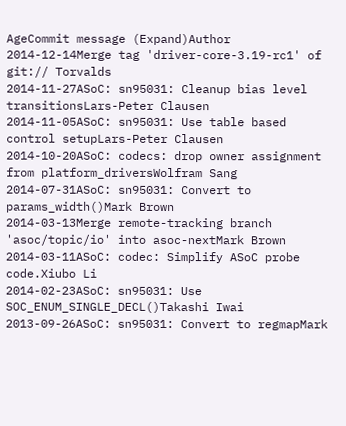AgeCommit message (Expand)Author
2014-12-14Merge tag 'driver-core-3.19-rc1' of git:// Torvalds
2014-11-27ASoC: sn95031: Cleanup bias level transitionsLars-Peter Clausen
2014-11-05ASoC: sn95031: Use table based control setupLars-Peter Clausen
2014-10-20ASoC: codecs: drop owner assignment from platform_driversWolfram Sang
2014-07-31ASoC: sn95031: Convert to params_width()Mark Brown
2014-03-13Merge remote-tracking branch 'asoc/topic/io' into asoc-nextMark Brown
2014-03-11ASoC: codec: Simplify ASoC probe code.Xiubo Li
2014-02-23ASoC: sn95031: Use SOC_ENUM_SINGLE_DECL()Takashi Iwai
2013-09-26ASoC: sn95031: Convert to regmapMark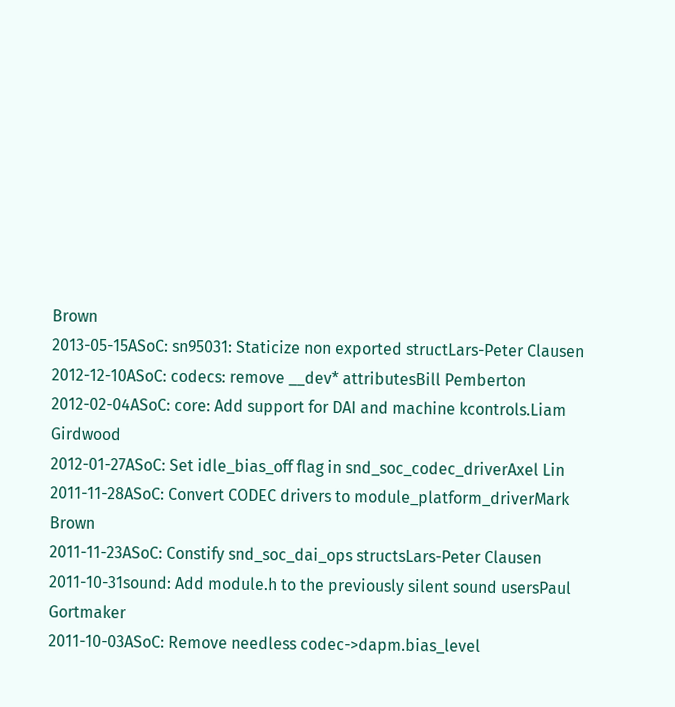Brown
2013-05-15ASoC: sn95031: Staticize non exported structLars-Peter Clausen
2012-12-10ASoC: codecs: remove __dev* attributesBill Pemberton
2012-02-04ASoC: core: Add support for DAI and machine kcontrols.Liam Girdwood
2012-01-27ASoC: Set idle_bias_off flag in snd_soc_codec_driverAxel Lin
2011-11-28ASoC: Convert CODEC drivers to module_platform_driverMark Brown
2011-11-23ASoC: Constify snd_soc_dai_ops structsLars-Peter Clausen
2011-10-31sound: Add module.h to the previously silent sound usersPaul Gortmaker
2011-10-03ASoC: Remove needless codec->dapm.bias_level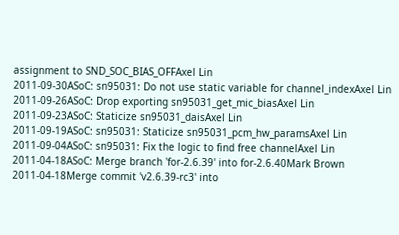assignment to SND_SOC_BIAS_OFFAxel Lin
2011-09-30ASoC: sn95031: Do not use static variable for channel_indexAxel Lin
2011-09-26ASoC: Drop exporting sn95031_get_mic_biasAxel Lin
2011-09-23ASoC: Staticize sn95031_daisAxel Lin
2011-09-19ASoC: sn95031: Staticize sn95031_pcm_hw_paramsAxel Lin
2011-09-04ASoC: sn95031: Fix the logic to find free channelAxel Lin
2011-04-18ASoC: Merge branch 'for-2.6.39' into for-2.6.40Mark Brown
2011-04-18Merge commit 'v2.6.39-rc3' into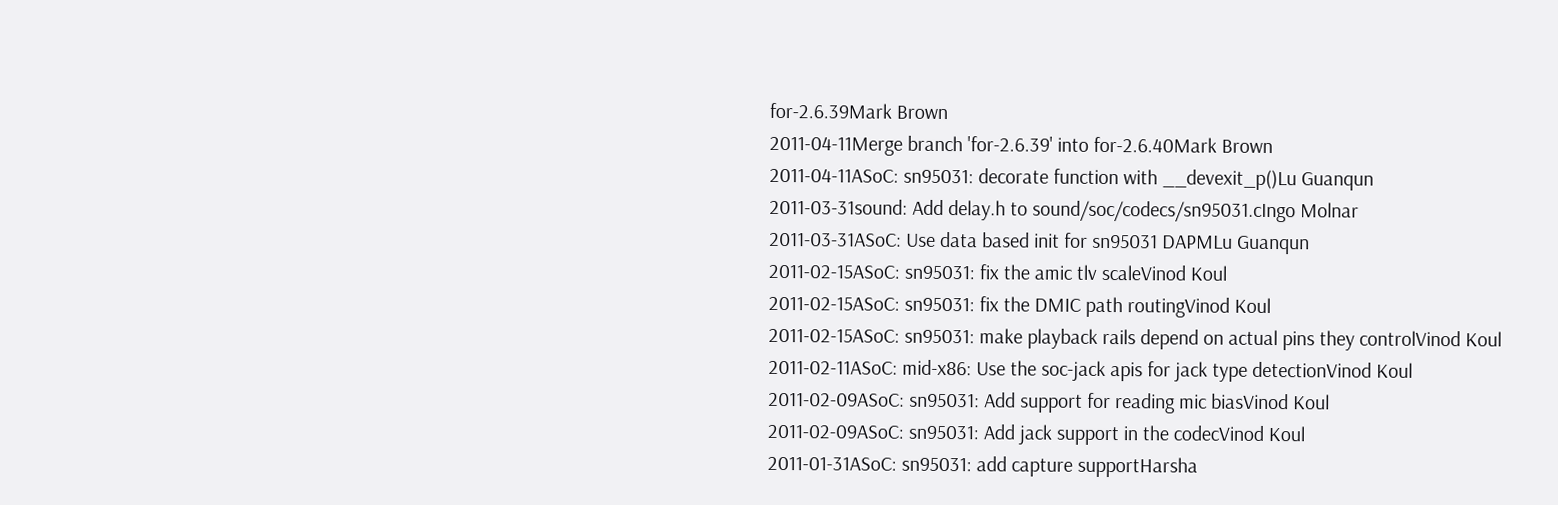for-2.6.39Mark Brown
2011-04-11Merge branch 'for-2.6.39' into for-2.6.40Mark Brown
2011-04-11ASoC: sn95031: decorate function with __devexit_p()Lu Guanqun
2011-03-31sound: Add delay.h to sound/soc/codecs/sn95031.cIngo Molnar
2011-03-31ASoC: Use data based init for sn95031 DAPMLu Guanqun
2011-02-15ASoC: sn95031: fix the amic tlv scaleVinod Koul
2011-02-15ASoC: sn95031: fix the DMIC path routingVinod Koul
2011-02-15ASoC: sn95031: make playback rails depend on actual pins they controlVinod Koul
2011-02-11ASoC: mid-x86: Use the soc-jack apis for jack type detectionVinod Koul
2011-02-09ASoC: sn95031: Add support for reading mic biasVinod Koul
2011-02-09ASoC: sn95031: Add jack support in the codecVinod Koul
2011-01-31ASoC: sn95031: add capture supportHarsha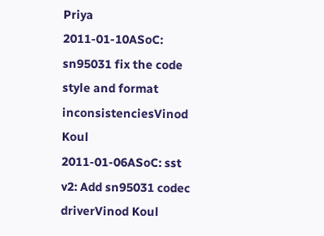Priya
2011-01-10ASoC: sn95031 fix the code style and format inconsistenciesVinod Koul
2011-01-06ASoC: sst v2: Add sn95031 codec driverVinod Koul